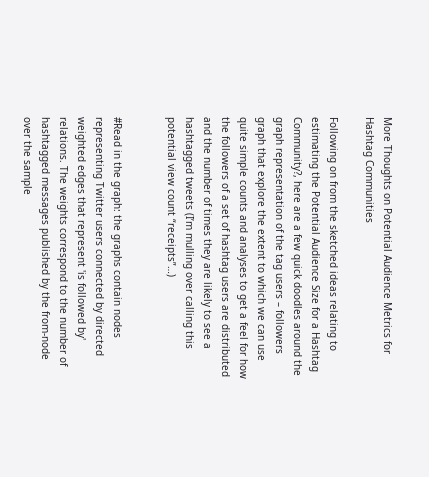More Thoughts on Potential Audience Metrics for Hashtag Communities

Following on from the sketched ideas relating to estimating the Potential Audience Size for a Hashtag Community?, here are a few quick doodles around the graph representation of the tag users – followers graph that explore the extent to which we can use quite simple counts and analyses to get a feel for how the followers of a set of hashtag users are distributed and the number of times they are likely to see a hashtagged tweets (I’m mulling over calling this potential view count “receipts”…)


#Read in the graph: the graphs contain nodes representing Twitter users connected by directed weighted edges that represent 'is followed by' relations. The weights correspond to the number of hashtagged messages published by the from-node over the sample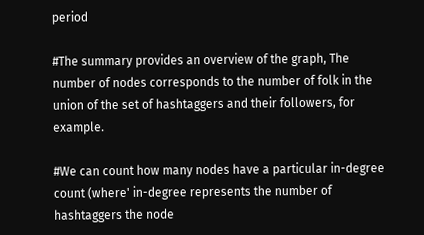period

#The summary provides an overview of the graph, The number of nodes corresponds to the number of folk in the union of the set of hashtaggers and their followers, for example.

#We can count how many nodes have a particular in-degree count (where' in-degree represents the number of hashtaggers the node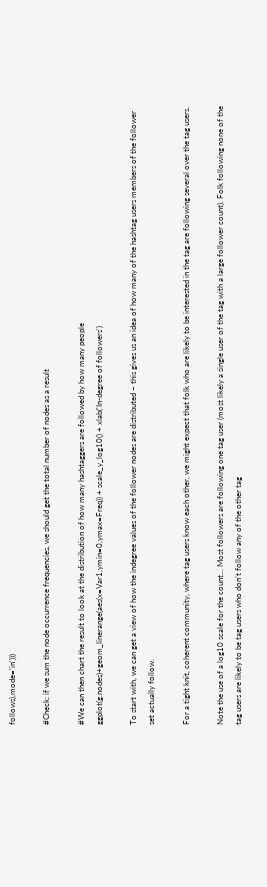follows),mode='in')))

#Check: if we sum the node occurrence frequencies, we should get the total number of nodes as a result

#We can then chart the result to look at the distribution of how many hashtaggers are followed by how many people
ggplot(g.nodes)+geom_linerange(aes(x=Var1,ymin=0,ymax=Freq)) + scale_y_log10() + xlab('In-degree of followers')

To start with, we can get a view of how the indegree values of the follower nodes are distributed – this gives us an idea of how many of the hashtag users members of the follower set actually follow.

For a tight knit, coherent community, where tag users know each other, we might expect that folk who are likely to be interested in the tag are following several over the tag users.

Note the use of a log10 scale for the count… Most followers are following one tag user (most likely a single user of the tag with a large follower count). Folk following none of the tag users are likely to be tag users who don’t follow any of the other tag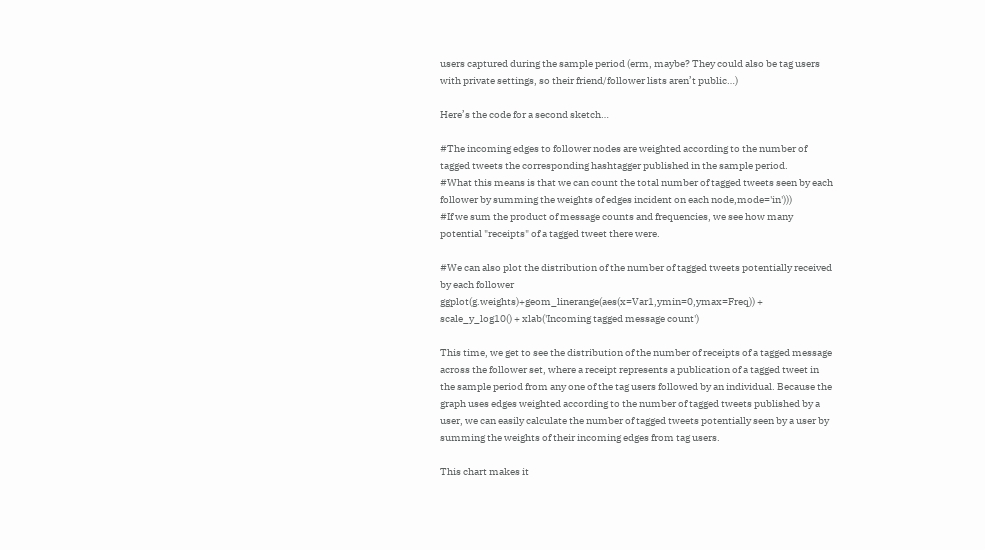users captured during the sample period (erm, maybe? They could also be tag users with private settings, so their friend/follower lists aren’t public…)

Here’s the code for a second sketch…

#The incoming edges to follower nodes are weighted according to the number of tagged tweets the corresponding hashtagger published in the sample period.
#What this means is that we can count the total number of tagged tweets seen by each follower by summing the weights of edges incident on each node,mode='in')))
#If we sum the product of message counts and frequencies, we see how many potential "receipts" of a tagged tweet there were.

#We can also plot the distribution of the number of tagged tweets potentially received by each follower
ggplot(g.weights)+geom_linerange(aes(x=Var1,ymin=0,ymax=Freq)) + scale_y_log10() + xlab('Incoming tagged message count')

This time, we get to see the distribution of the number of receipts of a tagged message across the follower set, where a receipt represents a publication of a tagged tweet in the sample period from any one of the tag users followed by an individual. Because the graph uses edges weighted according to the number of tagged tweets published by a user, we can easily calculate the number of tagged tweets potentially seen by a user by summing the weights of their incoming edges from tag users.

This chart makes it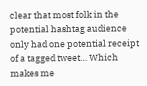clear that most folk in the potential hashtag audience only had one potential receipt of a tagged tweet… Which makes me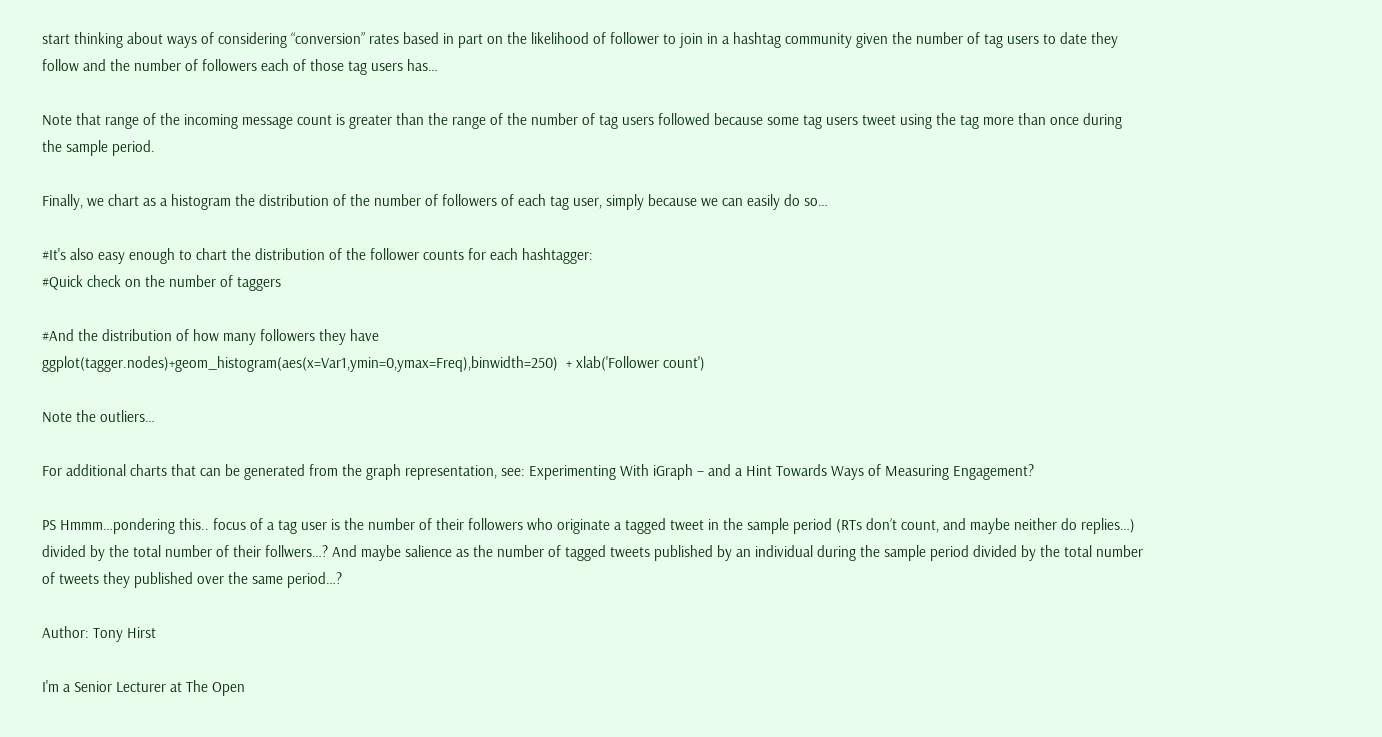start thinking about ways of considering “conversion” rates based in part on the likelihood of follower to join in a hashtag community given the number of tag users to date they follow and the number of followers each of those tag users has…

Note that range of the incoming message count is greater than the range of the number of tag users followed because some tag users tweet using the tag more than once during the sample period.

Finally, we chart as a histogram the distribution of the number of followers of each tag user, simply because we can easily do so…

#It's also easy enough to chart the distribution of the follower counts for each hashtagger:
#Quick check on the number of taggers

#And the distribution of how many followers they have
ggplot(tagger.nodes)+geom_histogram(aes(x=Var1,ymin=0,ymax=Freq),binwidth=250)  + xlab('Follower count')

Note the outliers…

For additional charts that can be generated from the graph representation, see: Experimenting With iGraph – and a Hint Towards Ways of Measuring Engagement?

PS Hmmm…pondering this.. focus of a tag user is the number of their followers who originate a tagged tweet in the sample period (RTs don’t count, and maybe neither do replies…) divided by the total number of their follwers…? And maybe salience as the number of tagged tweets published by an individual during the sample period divided by the total number of tweets they published over the same period…?

Author: Tony Hirst

I'm a Senior Lecturer at The Open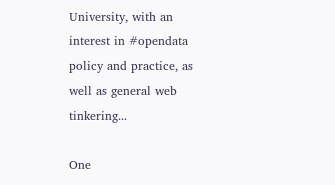University, with an interest in #opendata policy and practice, as well as general web tinkering...

One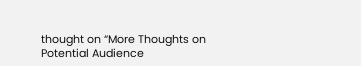thought on “More Thoughts on Potential Audience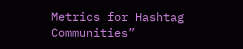Metrics for Hashtag Communities”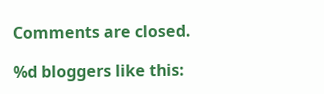Comments are closed.

%d bloggers like this: